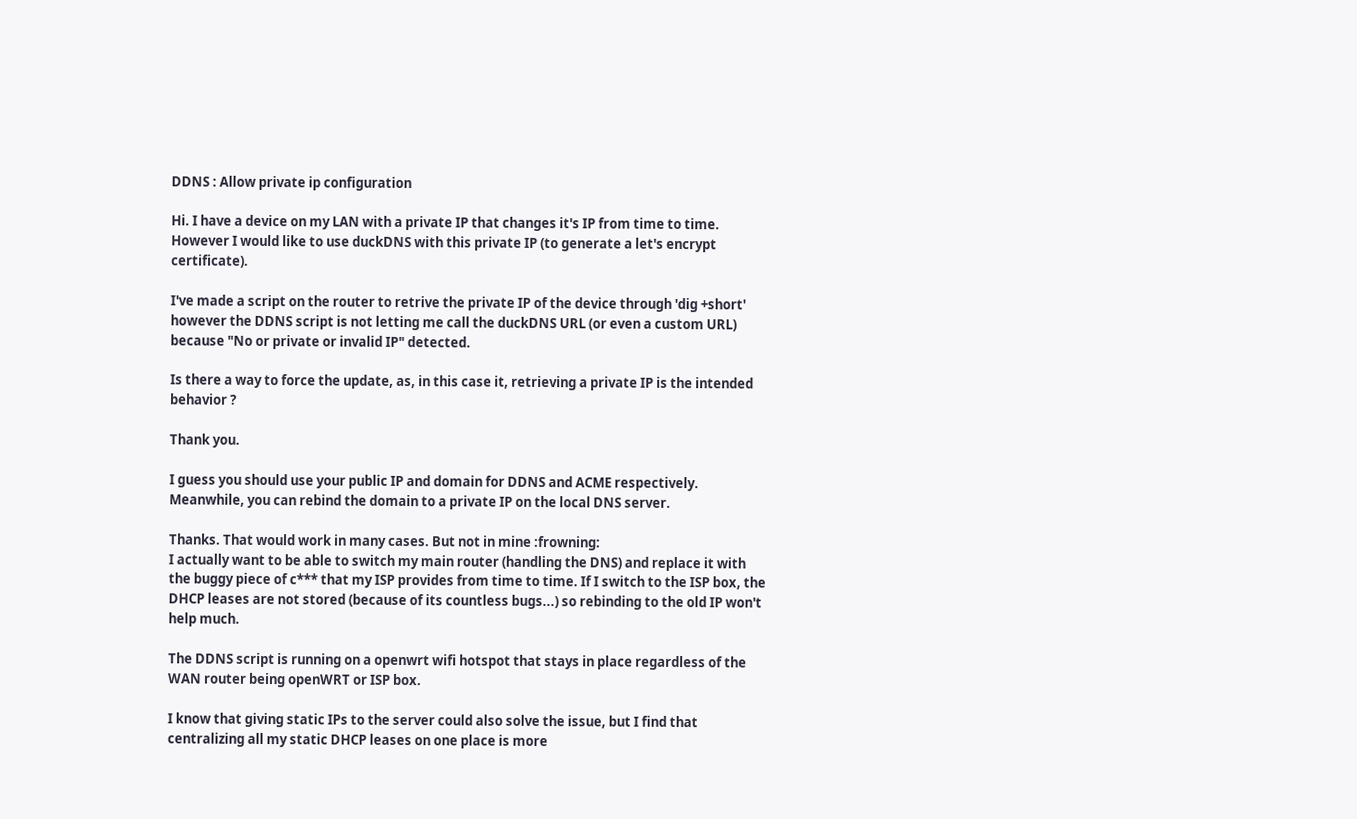DDNS : Allow private ip configuration

Hi. I have a device on my LAN with a private IP that changes it's IP from time to time. However I would like to use duckDNS with this private IP (to generate a let's encrypt certificate).

I've made a script on the router to retrive the private IP of the device through 'dig +short' however the DDNS script is not letting me call the duckDNS URL (or even a custom URL) because "No or private or invalid IP" detected.

Is there a way to force the update, as, in this case it, retrieving a private IP is the intended behavior ?

Thank you.

I guess you should use your public IP and domain for DDNS and ACME respectively.
Meanwhile, you can rebind the domain to a private IP on the local DNS server.

Thanks. That would work in many cases. But not in mine :frowning:
I actually want to be able to switch my main router (handling the DNS) and replace it with the buggy piece of c*** that my ISP provides from time to time. If I switch to the ISP box, the DHCP leases are not stored (because of its countless bugs...) so rebinding to the old IP won't help much.

The DDNS script is running on a openwrt wifi hotspot that stays in place regardless of the WAN router being openWRT or ISP box.

I know that giving static IPs to the server could also solve the issue, but I find that centralizing all my static DHCP leases on one place is more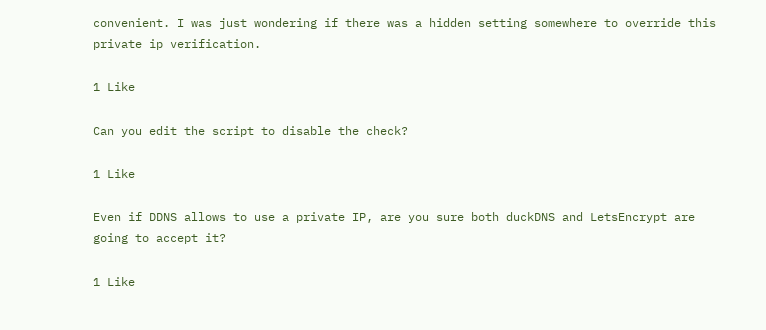convenient. I was just wondering if there was a hidden setting somewhere to override this private ip verification.

1 Like

Can you edit the script to disable the check?

1 Like

Even if DDNS allows to use a private IP, are you sure both duckDNS and LetsEncrypt are going to accept it?

1 Like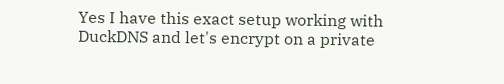Yes I have this exact setup working with DuckDNS and let's encrypt on a private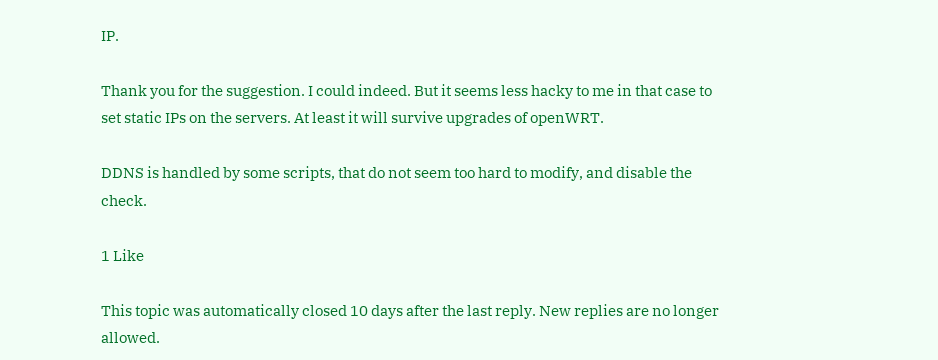IP.

Thank you for the suggestion. I could indeed. But it seems less hacky to me in that case to set static IPs on the servers. At least it will survive upgrades of openWRT.

DDNS is handled by some scripts, that do not seem too hard to modify, and disable the check.

1 Like

This topic was automatically closed 10 days after the last reply. New replies are no longer allowed.